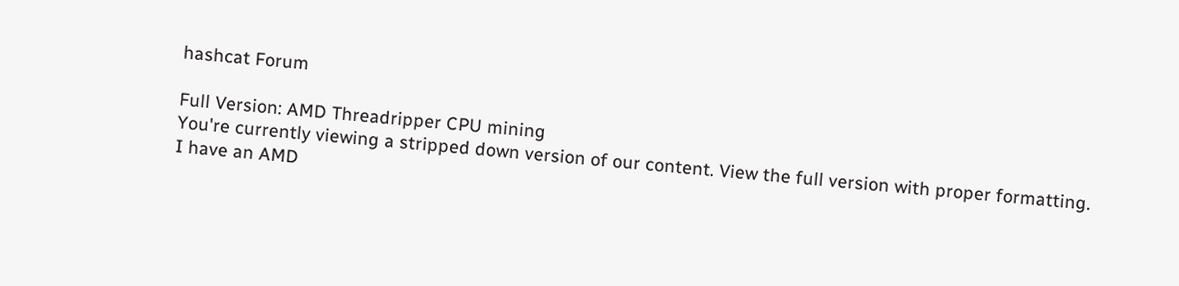hashcat Forum

Full Version: AMD Threadripper CPU mining
You're currently viewing a stripped down version of our content. View the full version with proper formatting.
I have an AMD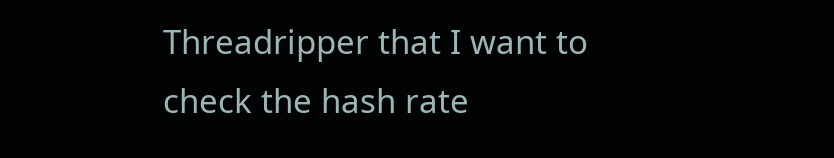Threadripper that I want to check the hash rate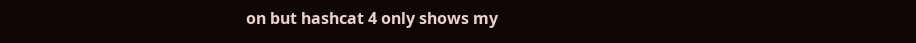on but hashcat 4 only shows my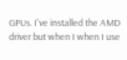GPUs. I've installed the AMD driver but when I when I use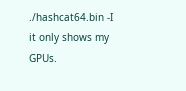./hashcat64.bin -I it only shows my GPUs.